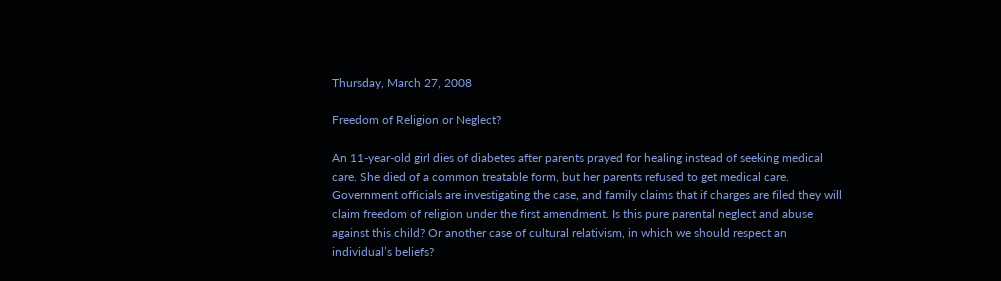Thursday, March 27, 2008

Freedom of Religion or Neglect?

An 11-year-old girl dies of diabetes after parents prayed for healing instead of seeking medical care. She died of a common treatable form, but her parents refused to get medical care. Government officials are investigating the case, and family claims that if charges are filed they will claim freedom of religion under the first amendment. Is this pure parental neglect and abuse against this child? Or another case of cultural relativism, in which we should respect an individual’s beliefs?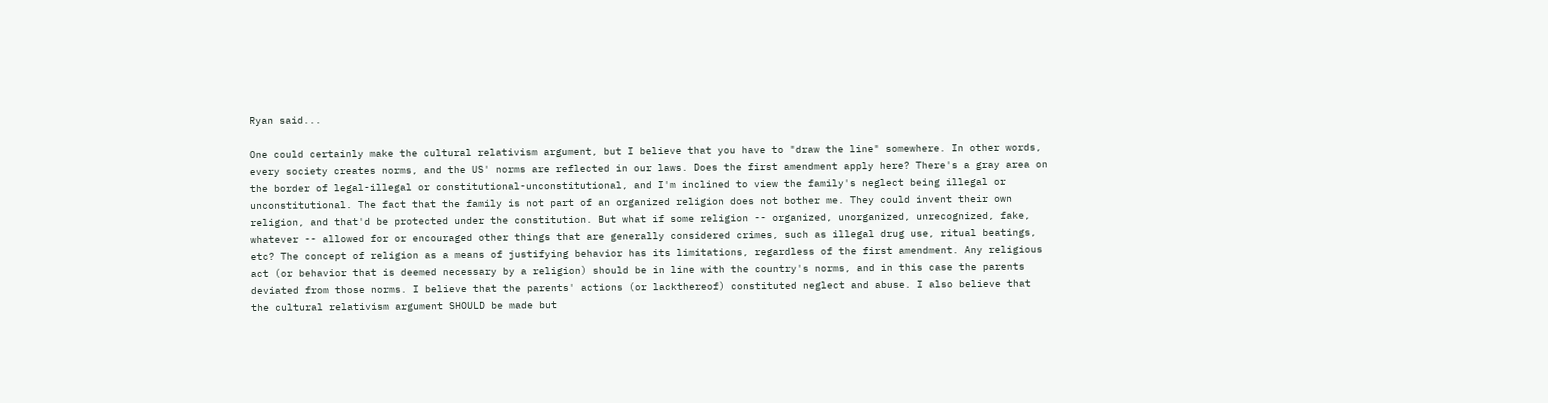Ryan said...

One could certainly make the cultural relativism argument, but I believe that you have to "draw the line" somewhere. In other words, every society creates norms, and the US' norms are reflected in our laws. Does the first amendment apply here? There's a gray area on the border of legal-illegal or constitutional-unconstitutional, and I'm inclined to view the family's neglect being illegal or unconstitutional. The fact that the family is not part of an organized religion does not bother me. They could invent their own religion, and that'd be protected under the constitution. But what if some religion -- organized, unorganized, unrecognized, fake, whatever -- allowed for or encouraged other things that are generally considered crimes, such as illegal drug use, ritual beatings, etc? The concept of religion as a means of justifying behavior has its limitations, regardless of the first amendment. Any religious act (or behavior that is deemed necessary by a religion) should be in line with the country's norms, and in this case the parents deviated from those norms. I believe that the parents' actions (or lackthereof) constituted neglect and abuse. I also believe that the cultural relativism argument SHOULD be made but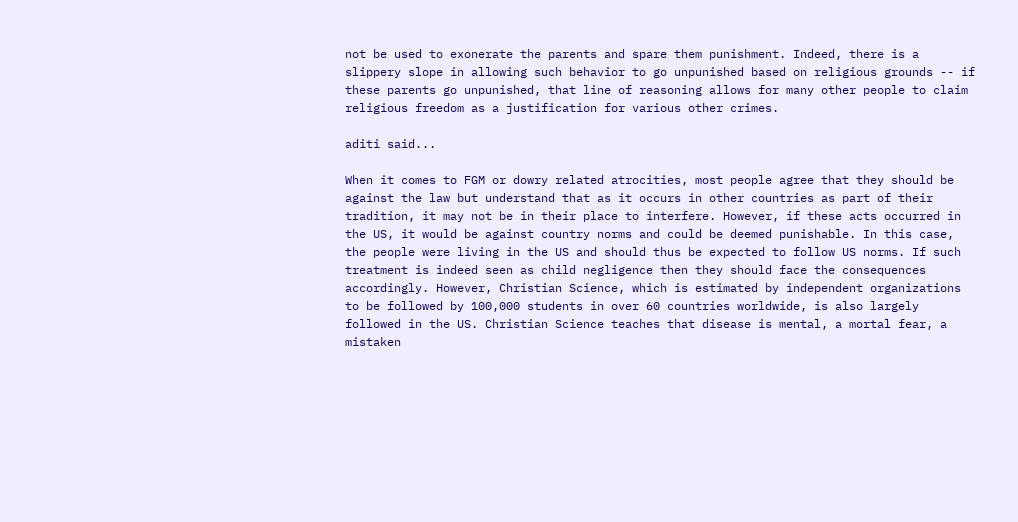not be used to exonerate the parents and spare them punishment. Indeed, there is a slippery slope in allowing such behavior to go unpunished based on religious grounds -- if these parents go unpunished, that line of reasoning allows for many other people to claim religious freedom as a justification for various other crimes.

aditi said...

When it comes to FGM or dowry related atrocities, most people agree that they should be against the law but understand that as it occurs in other countries as part of their tradition, it may not be in their place to interfere. However, if these acts occurred in the US, it would be against country norms and could be deemed punishable. In this case, the people were living in the US and should thus be expected to follow US norms. If such treatment is indeed seen as child negligence then they should face the consequences accordingly. However, Christian Science, which is estimated by independent organizations to be followed by 100,000 students in over 60 countries worldwide, is also largely followed in the US. Christian Science teaches that disease is mental, a mortal fear, a mistaken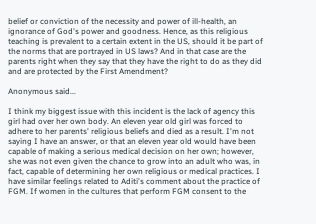belief or conviction of the necessity and power of ill-health, an ignorance of God's power and goodness. Hence, as this religious teaching is prevalent to a certain extent in the US, should it be part of the norms that are portrayed in US laws? And in that case are the parents right when they say that they have the right to do as they did and are protected by the First Amendment?

Anonymous said...

I think my biggest issue with this incident is the lack of agency this girl had over her own body. An eleven year old girl was forced to adhere to her parents' religious beliefs and died as a result. I'm not saying I have an answer, or that an eleven year old would have been capable of making a serious medical decision on her own; however, she was not even given the chance to grow into an adult who was, in fact, capable of determining her own religious or medical practices. I have similar feelings related to Aditi's comment about the practice of FGM. If women in the cultures that perform FGM consent to the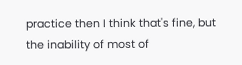practice then I think that's fine, but the inability of most of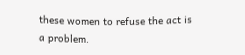these women to refuse the act is a problem.